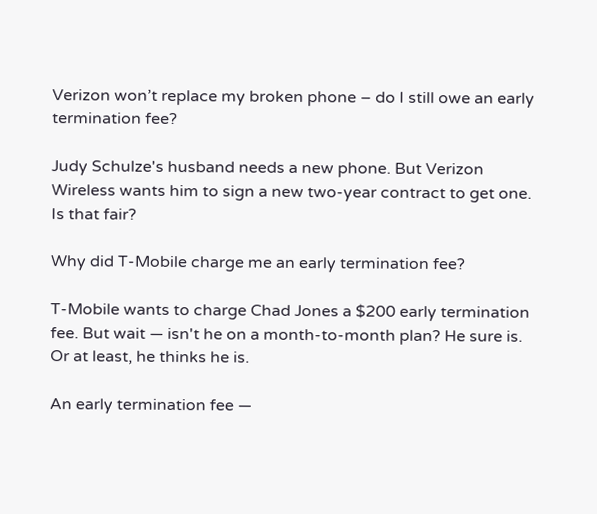Verizon won’t replace my broken phone – do I still owe an early termination fee?

Judy Schulze's husband needs a new phone. But Verizon Wireless wants him to sign a new two-year contract to get one. Is that fair?

Why did T-Mobile charge me an early termination fee?

T-Mobile wants to charge Chad Jones a $200 early termination fee. But wait — isn't he on a month-to-month plan? He sure is. Or at least, he thinks he is.

An early termination fee —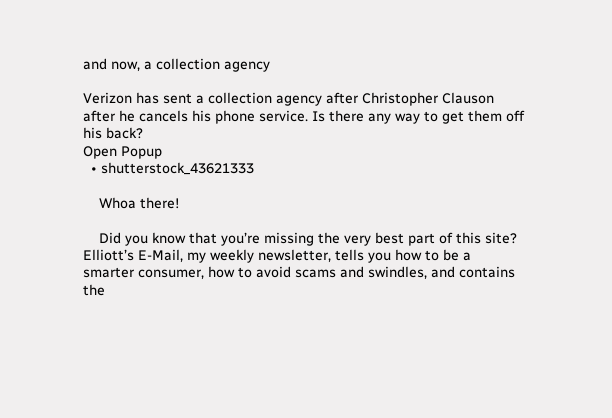and now, a collection agency

Verizon has sent a collection agency after Christopher Clauson after he cancels his phone service. Is there any way to get them off his back?
Open Popup
  • shutterstock_43621333

    Whoa there!

    Did you know that you’re missing the very best part of this site? Elliott’s E-Mail, my weekly newsletter, tells you how to be a smarter consumer, how to avoid scams and swindles, and contains the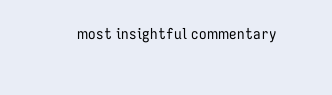most insightful commentary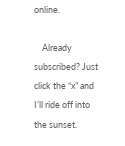online.

    Already subscribed? Just click the “x” and I’ll ride off into the sunset.